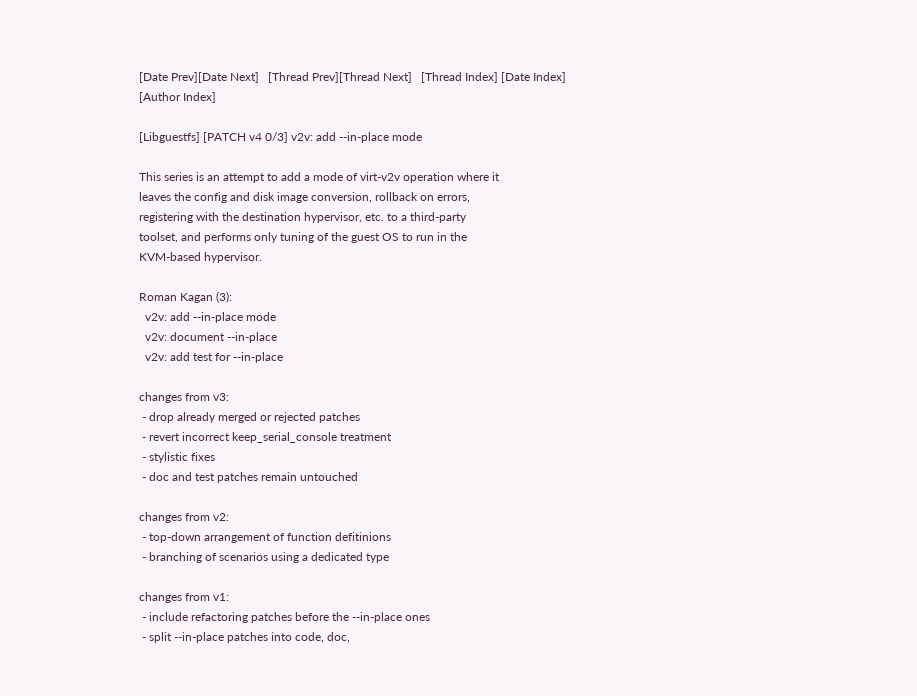[Date Prev][Date Next]   [Thread Prev][Thread Next]   [Thread Index] [Date Index] [Author Index]

[Libguestfs] [PATCH v4 0/3] v2v: add --in-place mode

This series is an attempt to add a mode of virt-v2v operation where it
leaves the config and disk image conversion, rollback on errors,
registering with the destination hypervisor, etc. to a third-party
toolset, and performs only tuning of the guest OS to run in the
KVM-based hypervisor.

Roman Kagan (3):
  v2v: add --in-place mode
  v2v: document --in-place
  v2v: add test for --in-place

changes from v3:
 - drop already merged or rejected patches
 - revert incorrect keep_serial_console treatment
 - stylistic fixes
 - doc and test patches remain untouched

changes from v2:
 - top-down arrangement of function defitinions
 - branching of scenarios using a dedicated type

changes from v1:
 - include refactoring patches before the --in-place ones
 - split --in-place patches into code, doc,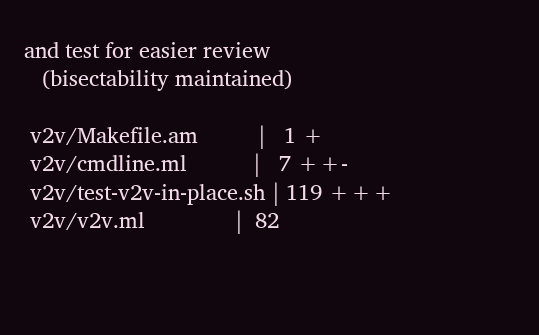and test for easier review
   (bisectability maintained)

 v2v/Makefile.am          |   1 +
 v2v/cmdline.ml           |   7 ++-
 v2v/test-v2v-in-place.sh | 119 +++
 v2v/v2v.ml               |  82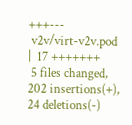+++---
 v2v/virt-v2v.pod         |  17 +++++++
 5 files changed, 202 insertions(+), 24 deletions(-)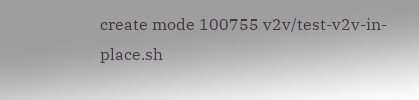create mode 100755 v2v/test-v2v-in-place.sh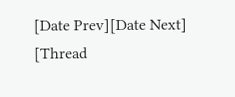[Date Prev][Date Next]   [Thread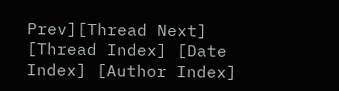Prev][Thread Next]   [Thread Index] [Date Index] [Author Index]